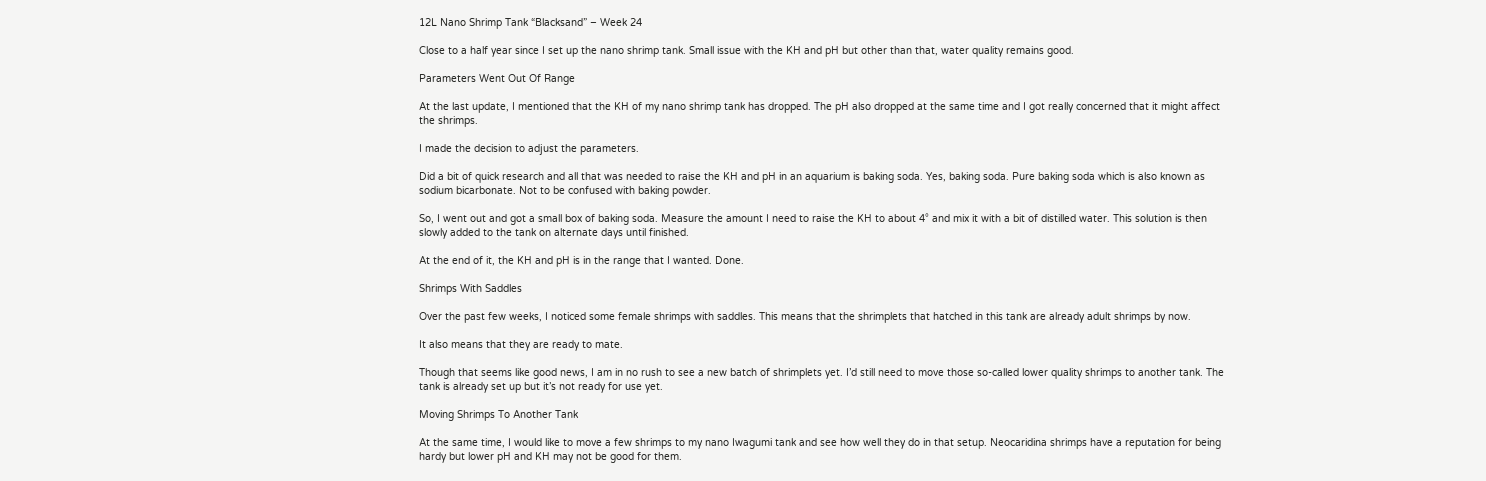12L Nano Shrimp Tank “Blacksand” – Week 24

Close to a half year since I set up the nano shrimp tank. Small issue with the KH and pH but other than that, water quality remains good.

Parameters Went Out Of Range

At the last update, I mentioned that the KH of my nano shrimp tank has dropped. The pH also dropped at the same time and I got really concerned that it might affect the shrimps.

I made the decision to adjust the parameters.

Did a bit of quick research and all that was needed to raise the KH and pH in an aquarium is baking soda. Yes, baking soda. Pure baking soda which is also known as sodium bicarbonate. Not to be confused with baking powder.

So, I went out and got a small box of baking soda. Measure the amount I need to raise the KH to about 4° and mix it with a bit of distilled water. This solution is then slowly added to the tank on alternate days until finished.

At the end of it, the KH and pH is in the range that I wanted. Done.

Shrimps With Saddles

Over the past few weeks, I noticed some female shrimps with saddles. This means that the shrimplets that hatched in this tank are already adult shrimps by now.

It also means that they are ready to mate.

Though that seems like good news, I am in no rush to see a new batch of shrimplets yet. I’d still need to move those so-called lower quality shrimps to another tank. The tank is already set up but it’s not ready for use yet.

Moving Shrimps To Another Tank

At the same time, I would like to move a few shrimps to my nano Iwagumi tank and see how well they do in that setup. Neocaridina shrimps have a reputation for being hardy but lower pH and KH may not be good for them.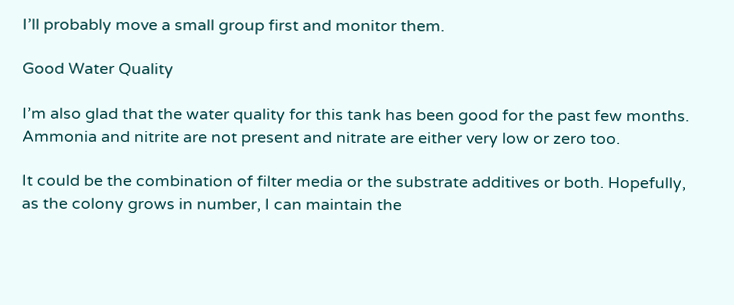I’ll probably move a small group first and monitor them.

Good Water Quality

I’m also glad that the water quality for this tank has been good for the past few months. Ammonia and nitrite are not present and nitrate are either very low or zero too.

It could be the combination of filter media or the substrate additives or both. Hopefully, as the colony grows in number, I can maintain the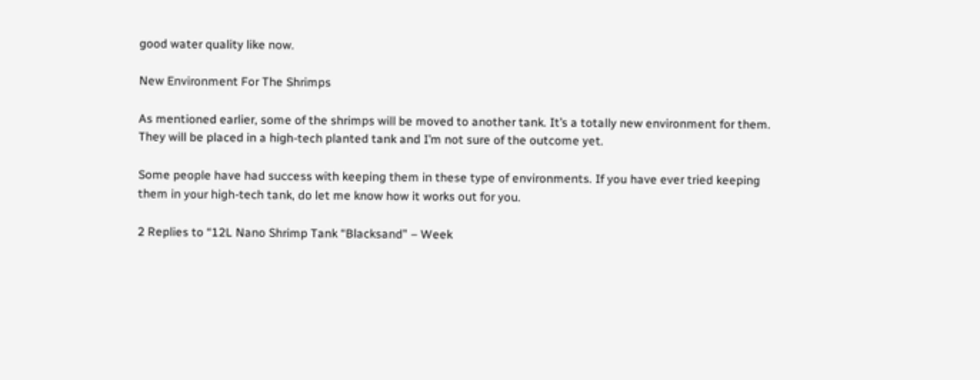good water quality like now.

New Environment For The Shrimps

As mentioned earlier, some of the shrimps will be moved to another tank. It’s a totally new environment for them. They will be placed in a high-tech planted tank and I’m not sure of the outcome yet.

Some people have had success with keeping them in these type of environments. If you have ever tried keeping them in your high-tech tank, do let me know how it works out for you.

2 Replies to “12L Nano Shrimp Tank “Blacksand” – Week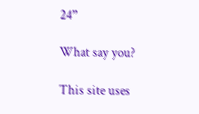24”

What say you?

This site uses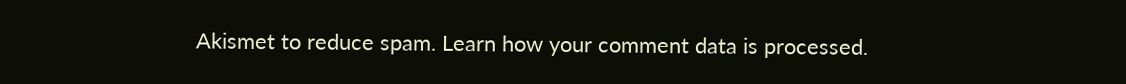Akismet to reduce spam. Learn how your comment data is processed.